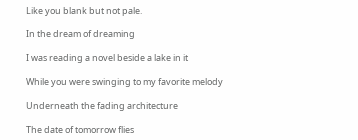Like you blank but not pale.

In the dream of dreaming

I was reading a novel beside a lake in it

While you were swinging to my favorite melody

Underneath the fading architecture

The date of tomorrow flies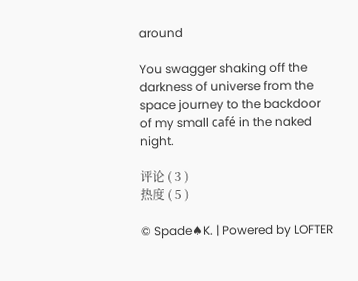around

You swagger shaking off the darkness of universe from the space journey to the backdoor of my small café in the naked night.

评论 ( 3 )
热度 ( 5 )

© Spade♠K. | Powered by LOFTER